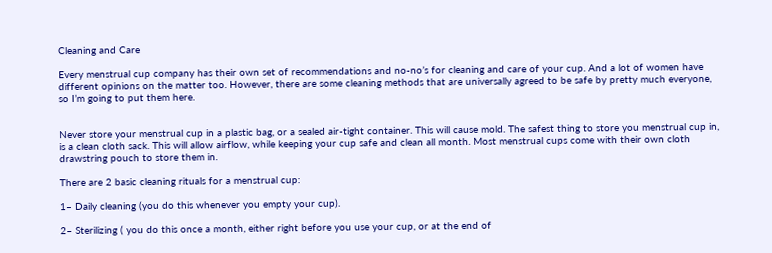Cleaning and Care

Every menstrual cup company has their own set of recommendations and no-no’s for cleaning and care of your cup. And a lot of women have different opinions on the matter too. However, there are some cleaning methods that are universally agreed to be safe by pretty much everyone, so I’m going to put them here.


Never store your menstrual cup in a plastic bag, or a sealed air-tight container. This will cause mold. The safest thing to store you menstrual cup in, is a clean cloth sack. This will allow airflow, while keeping your cup safe and clean all month. Most menstrual cups come with their own cloth drawstring pouch to store them in.

There are 2 basic cleaning rituals for a menstrual cup:

1– Daily cleaning (you do this whenever you empty your cup).

2– Sterilizing ( you do this once a month, either right before you use your cup, or at the end of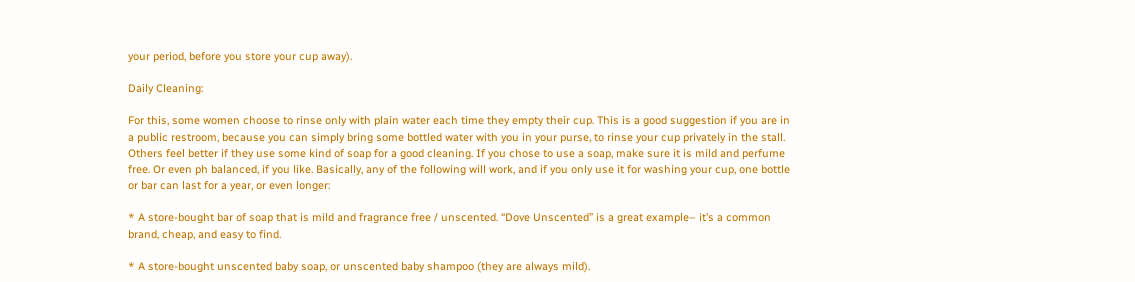your period, before you store your cup away).

Daily Cleaning:

For this, some women choose to rinse only with plain water each time they empty their cup. This is a good suggestion if you are in a public restroom, because you can simply bring some bottled water with you in your purse, to rinse your cup privately in the stall. Others feel better if they use some kind of soap for a good cleaning. If you chose to use a soap, make sure it is mild and perfume free. Or even ph balanced, if you like. Basically, any of the following will work, and if you only use it for washing your cup, one bottle or bar can last for a year, or even longer:

* A store-bought bar of soap that is mild and fragrance free / unscented. “Dove Unscented” is a great example– it’s a common brand, cheap, and easy to find.

* A store-bought unscented baby soap, or unscented baby shampoo (they are always mild).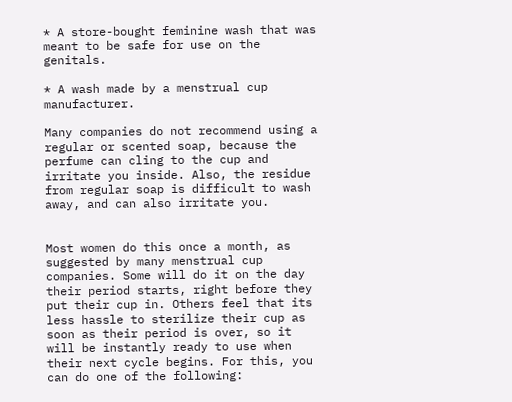* A store-bought feminine wash that was meant to be safe for use on the genitals.

* A wash made by a menstrual cup manufacturer.

Many companies do not recommend using a regular or scented soap, because the perfume can cling to the cup and irritate you inside. Also, the residue from regular soap is difficult to wash away, and can also irritate you.


Most women do this once a month, as suggested by many menstrual cup companies. Some will do it on the day their period starts, right before they put their cup in. Others feel that its less hassle to sterilize their cup as soon as their period is over, so it will be instantly ready to use when their next cycle begins. For this, you can do one of the following: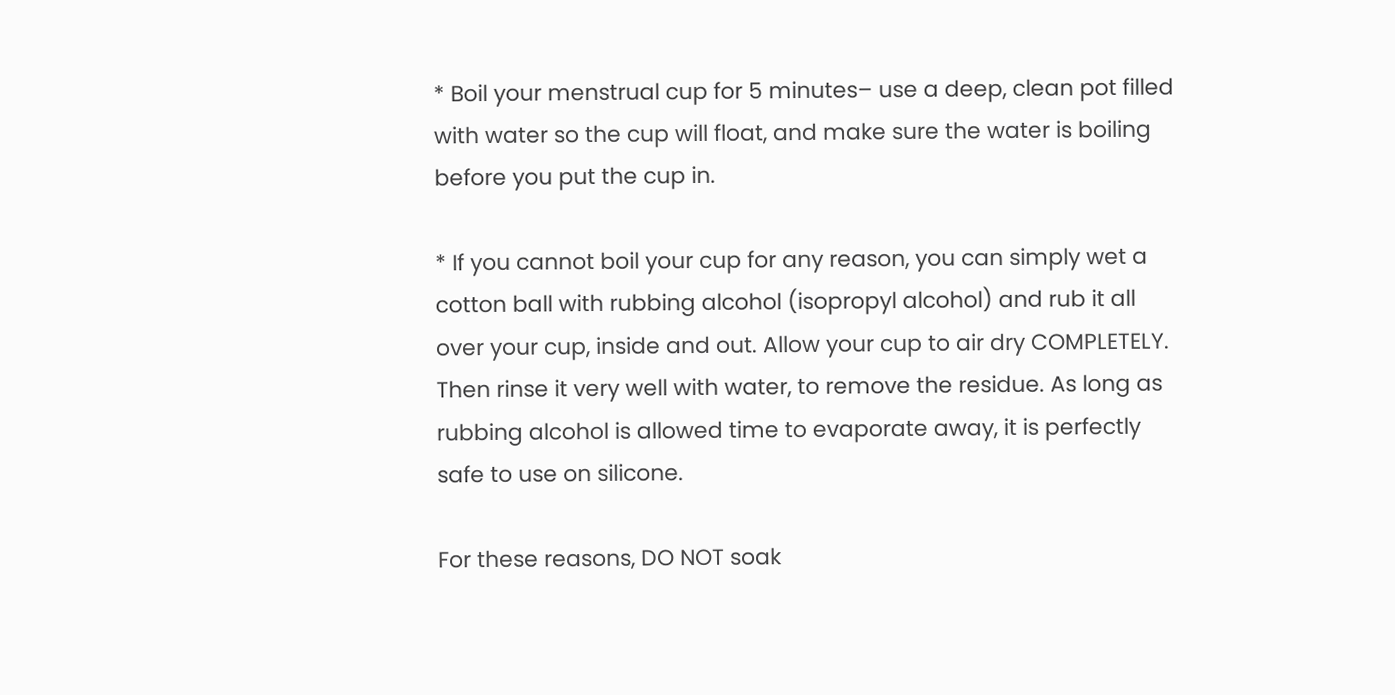* Boil your menstrual cup for 5 minutes– use a deep, clean pot filled with water so the cup will float, and make sure the water is boiling before you put the cup in.

* If you cannot boil your cup for any reason, you can simply wet a cotton ball with rubbing alcohol (isopropyl alcohol) and rub it all over your cup, inside and out. Allow your cup to air dry COMPLETELY. Then rinse it very well with water, to remove the residue. As long as rubbing alcohol is allowed time to evaporate away, it is perfectly safe to use on silicone.

For these reasons, DO NOT soak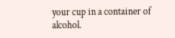your cup in a container of alcohol.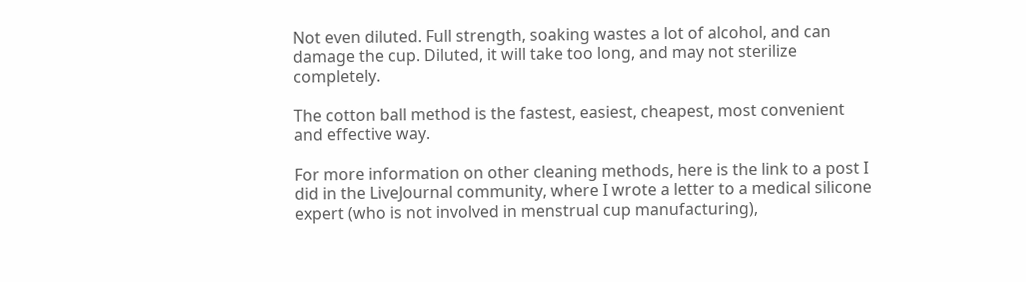Not even diluted. Full strength, soaking wastes a lot of alcohol, and can damage the cup. Diluted, it will take too long, and may not sterilize completely.

The cotton ball method is the fastest, easiest, cheapest, most convenient and effective way.

For more information on other cleaning methods, here is the link to a post I did in the LiveJournal community, where I wrote a letter to a medical silicone expert (who is not involved in menstrual cup manufacturing),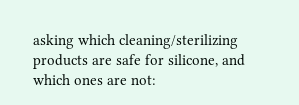asking which cleaning/sterilizing products are safe for silicone, and which ones are not: